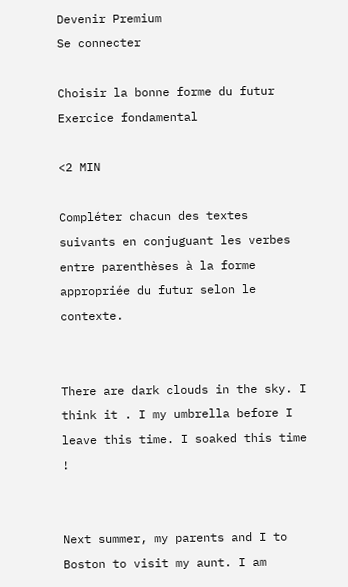Devenir Premium
Se connecter

Choisir la bonne forme du futur Exercice fondamental

<2 MIN

Compléter chacun des textes suivants en conjuguant les verbes entre parenthèses à la forme appropriée du futur selon le contexte.


There are dark clouds in the sky. I think it . I my umbrella before I leave this time. I soaked this time !


Next summer, my parents and I to Boston to visit my aunt. I am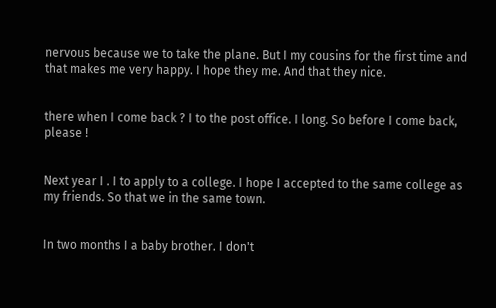nervous because we to take the plane. But I my cousins for the first time and that makes me very happy. I hope they me. And that they nice.


there when I come back ? I to the post office. I long. So before I come back, please !


Next year I . I to apply to a college. I hope I accepted to the same college as my friends. So that we in the same town.


In two months I a baby brother. I don't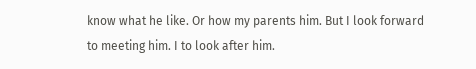know what he like. Or how my parents him. But I look forward to meeting him. I to look after him.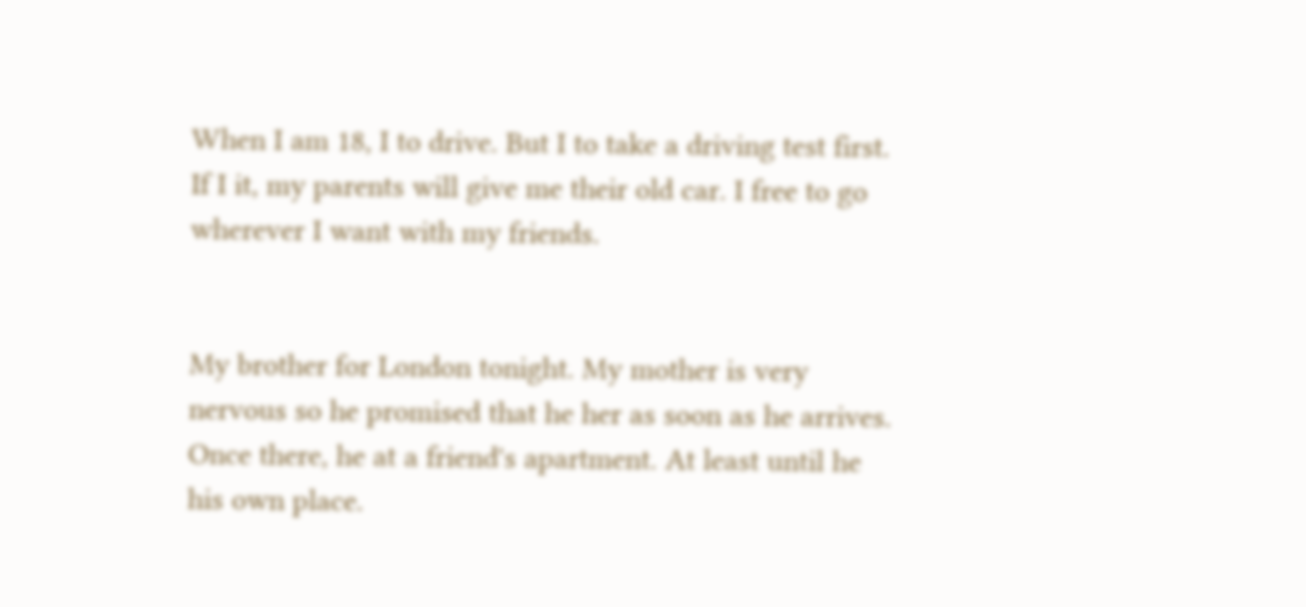When I am 18, I to drive. But I to take a driving test first. If I it, my parents will give me their old car. I free to go wherever I want with my friends.


My brother for London tonight. My mother is very nervous so he promised that he her as soon as he arrives. Once there, he at a friend's apartment. At least until he his own place.